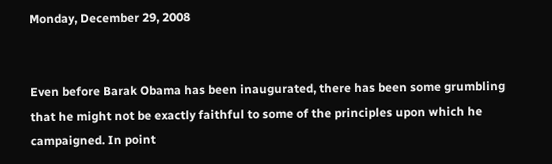Monday, December 29, 2008


Even before Barak Obama has been inaugurated, there has been some grumbling that he might not be exactly faithful to some of the principles upon which he campaigned. In point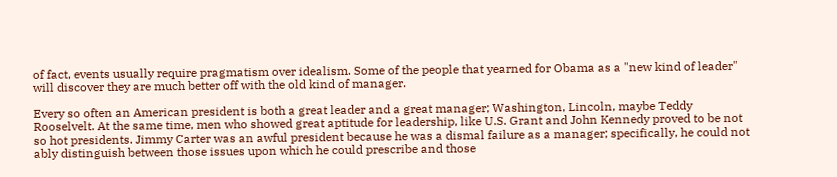of fact, events usually require pragmatism over idealism. Some of the people that yearned for Obama as a "new kind of leader" will discover they are much better off with the old kind of manager.

Every so often an American president is both a great leader and a great manager; Washington, Lincoln, maybe Teddy Rooselvelt. At the same time, men who showed great aptitude for leadership, like U.S. Grant and John Kennedy proved to be not so hot presidents. Jimmy Carter was an awful president because he was a dismal failure as a manager; specifically, he could not ably distinguish between those issues upon which he could prescribe and those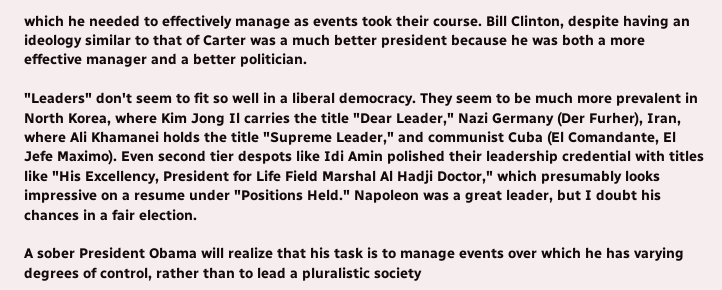which he needed to effectively manage as events took their course. Bill Clinton, despite having an ideology similar to that of Carter was a much better president because he was both a more effective manager and a better politician.

"Leaders" don't seem to fit so well in a liberal democracy. They seem to be much more prevalent in North Korea, where Kim Jong Il carries the title "Dear Leader," Nazi Germany (Der Furher), Iran, where Ali Khamanei holds the title "Supreme Leader," and communist Cuba (El Comandante, El Jefe Maximo). Even second tier despots like Idi Amin polished their leadership credential with titles like "His Excellency, President for Life Field Marshal Al Hadji Doctor," which presumably looks impressive on a resume under "Positions Held." Napoleon was a great leader, but I doubt his chances in a fair election.

A sober President Obama will realize that his task is to manage events over which he has varying degrees of control, rather than to lead a pluralistic society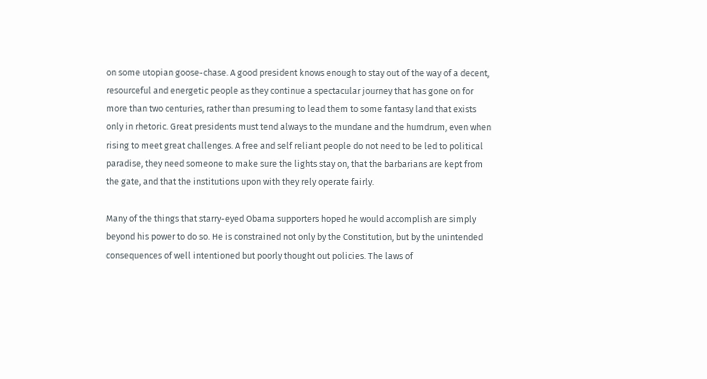on some utopian goose-chase. A good president knows enough to stay out of the way of a decent, resourceful and energetic people as they continue a spectacular journey that has gone on for more than two centuries, rather than presuming to lead them to some fantasy land that exists only in rhetoric. Great presidents must tend always to the mundane and the humdrum, even when rising to meet great challenges. A free and self reliant people do not need to be led to political paradise, they need someone to make sure the lights stay on, that the barbarians are kept from the gate, and that the institutions upon with they rely operate fairly.

Many of the things that starry-eyed Obama supporters hoped he would accomplish are simply beyond his power to do so. He is constrained not only by the Constitution, but by the unintended consequences of well intentioned but poorly thought out policies. The laws of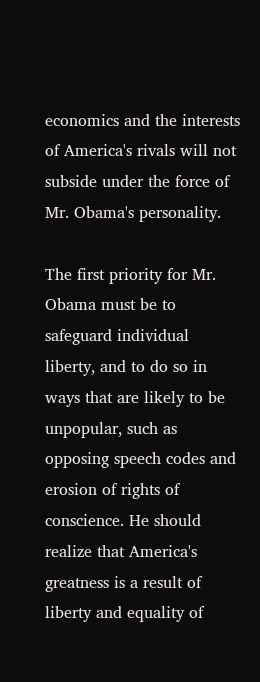economics and the interests of America's rivals will not subside under the force of Mr. Obama's personality.

The first priority for Mr. Obama must be to safeguard individual liberty, and to do so in ways that are likely to be unpopular, such as opposing speech codes and erosion of rights of conscience. He should realize that America's greatness is a result of liberty and equality of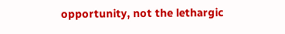opportunity, not the lethargic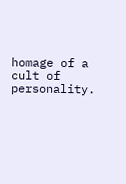homage of a cult of personality.